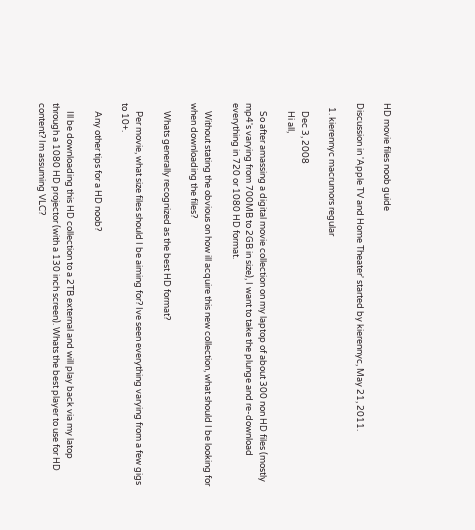HD movie files noob guide

Discussion in 'Apple TV and Home Theater' started by kierennyc, May 21, 2011.

  1. kierennyc macrumors regular

    Dec 3, 2008
    Hi all,

    So after amassing a digital movie collection on my laptop of about 300 non HD files (mostly mp4's varying from 700MB to 2GB in size), I want to take the plunge and re-download everything in 720 or 1080 HD format.

    Without stating the obvious on how ill acquire this new collection, what should I be looking for when downloading the files?

    Whats generally recognized as the best HD format?

    Per movie, what size files should I be aiming for? Ive seen everything varying from a few gigs to 10+.

    Any other tips for a HD noob?

    Ill be downloading this HD collection to a 2TB external and will play back via my latop through a 1080 HD projector (with a 130 inch screen). Whats the best player to use for HD content? Im assuming VLC?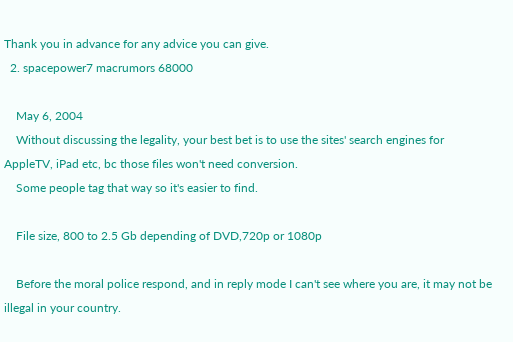Thank you in advance for any advice you can give.
  2. spacepower7 macrumors 68000

    May 6, 2004
    Without discussing the legality, your best bet is to use the sites' search engines for AppleTV, iPad etc, bc those files won't need conversion.
    Some people tag that way so it's easier to find.

    File size, 800 to 2.5 Gb depending of DVD,720p or 1080p

    Before the moral police respond, and in reply mode I can't see where you are, it may not be illegal in your country.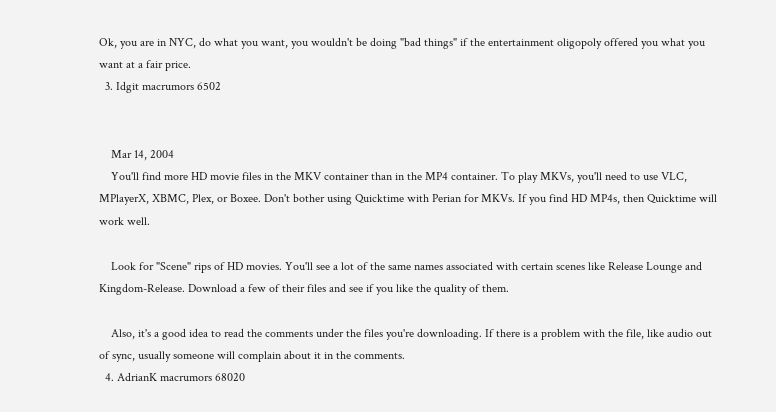Ok, you are in NYC, do what you want, you wouldn't be doing "bad things" if the entertainment oligopoly offered you what you want at a fair price.
  3. Idgit macrumors 6502


    Mar 14, 2004
    You'll find more HD movie files in the MKV container than in the MP4 container. To play MKVs, you'll need to use VLC, MPlayerX, XBMC, Plex, or Boxee. Don't bother using Quicktime with Perian for MKVs. If you find HD MP4s, then Quicktime will work well.

    Look for "Scene" rips of HD movies. You'll see a lot of the same names associated with certain scenes like Release Lounge and Kingdom-Release. Download a few of their files and see if you like the quality of them.

    Also, it's a good idea to read the comments under the files you're downloading. If there is a problem with the file, like audio out of sync, usually someone will complain about it in the comments.
  4. AdrianK macrumors 68020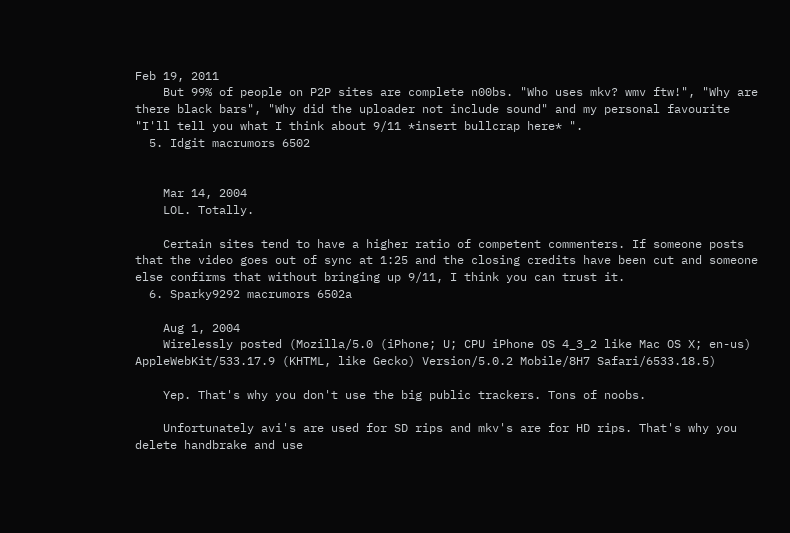Feb 19, 2011
    But 99% of people on P2P sites are complete n00bs. "Who uses mkv? wmv ftw!", "Why are there black bars", "Why did the uploader not include sound" and my personal favourite "I'll tell you what I think about 9/11 *insert bullcrap here* ".
  5. Idgit macrumors 6502


    Mar 14, 2004
    LOL. Totally.

    Certain sites tend to have a higher ratio of competent commenters. If someone posts that the video goes out of sync at 1:25 and the closing credits have been cut and someone else confirms that without bringing up 9/11, I think you can trust it.
  6. Sparky9292 macrumors 6502a

    Aug 1, 2004
    Wirelessly posted (Mozilla/5.0 (iPhone; U; CPU iPhone OS 4_3_2 like Mac OS X; en-us) AppleWebKit/533.17.9 (KHTML, like Gecko) Version/5.0.2 Mobile/8H7 Safari/6533.18.5)

    Yep. That's why you don't use the big public trackers. Tons of noobs.

    Unfortunately avi's are used for SD rips and mkv's are for HD rips. That's why you delete handbrake and use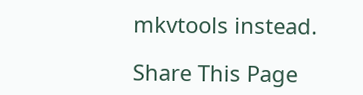mkvtools instead.

Share This Page